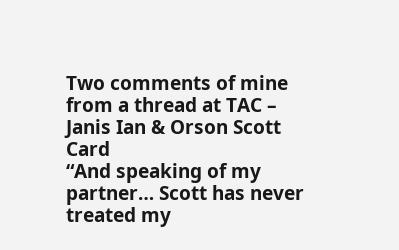Two comments of mine from a thread at TAC – Janis Ian & Orson Scott Card
“And speaking of my partner… Scott has never treated my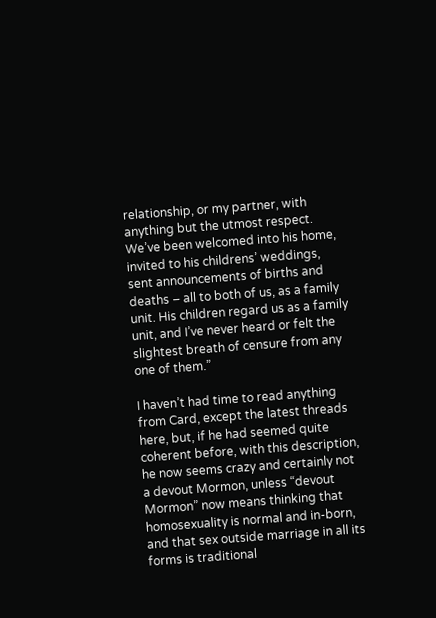relationship, or my partner, with anything but the utmost respect. We’ve been welcomed into his home, invited to his childrens’ weddings, sent announcements of births and deaths – all to both of us, as a family unit. His children regard us as a family unit, and I’ve never heard or felt the slightest breath of censure from any one of them.”

I haven’t had time to read anything from Card, except the latest threads here, but, if he had seemed quite coherent before, with this description, he now seems crazy and certainly not a devout Mormon, unless “devout Mormon” now means thinking that homosexuality is normal and in-born, and that sex outside marriage in all its forms is traditional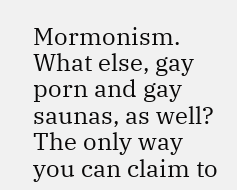Mormonism. What else, gay porn and gay saunas, as well? The only way you can claim to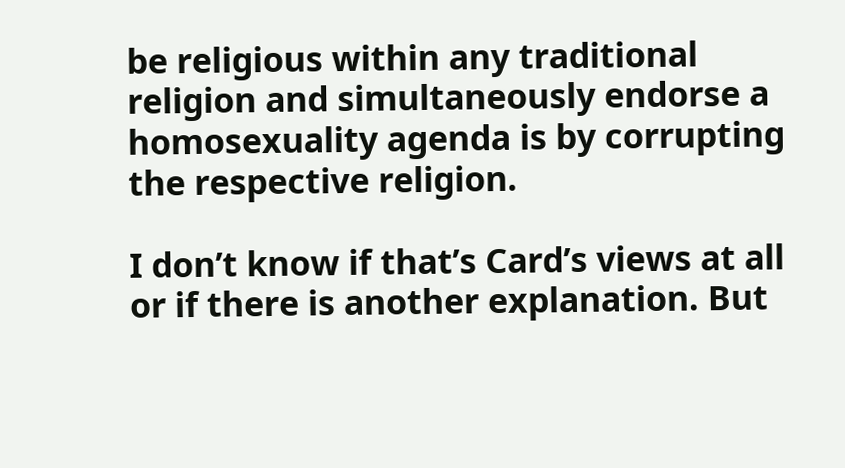be religious within any traditional religion and simultaneously endorse a homosexuality agenda is by corrupting the respective religion.

I don’t know if that’s Card’s views at all or if there is another explanation. But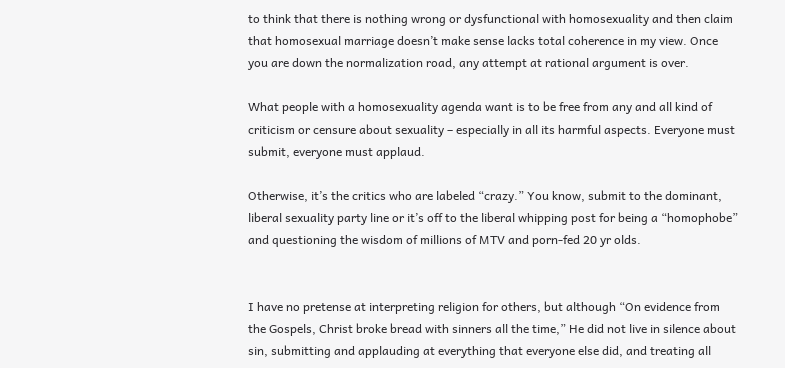to think that there is nothing wrong or dysfunctional with homosexuality and then claim that homosexual marriage doesn’t make sense lacks total coherence in my view. Once you are down the normalization road, any attempt at rational argument is over.

What people with a homosexuality agenda want is to be free from any and all kind of criticism or censure about sexuality – especially in all its harmful aspects. Everyone must submit, everyone must applaud.

Otherwise, it’s the critics who are labeled “crazy.” You know, submit to the dominant, liberal sexuality party line or it’s off to the liberal whipping post for being a “homophobe”  and questioning the wisdom of millions of MTV and porn-fed 20 yr olds.


I have no pretense at interpreting religion for others, but although “On evidence from the Gospels, Christ broke bread with sinners all the time,” He did not live in silence about sin, submitting and applauding at everything that everyone else did, and treating all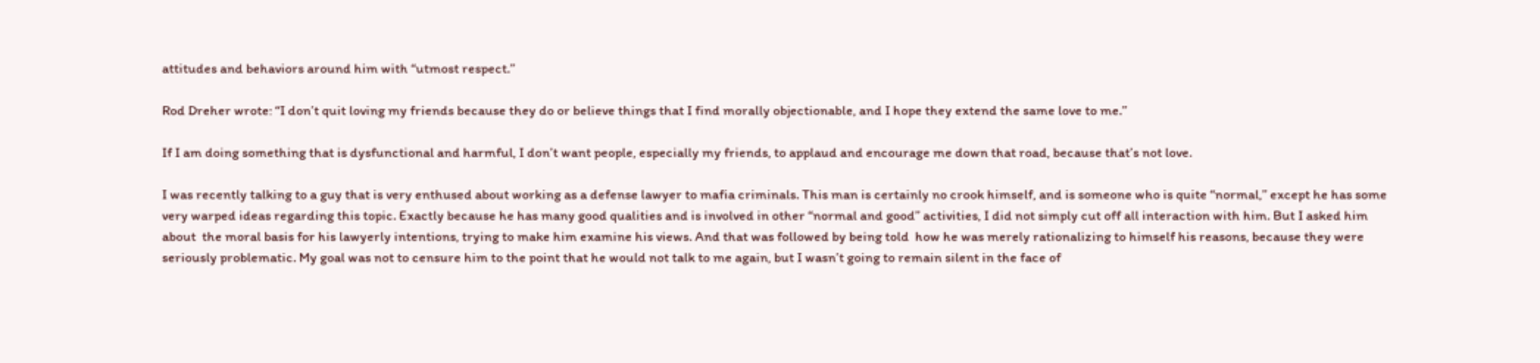attitudes and behaviors around him with “utmost respect.”

Rod Dreher wrote: “I don’t quit loving my friends because they do or believe things that I find morally objectionable, and I hope they extend the same love to me.”

If I am doing something that is dysfunctional and harmful, I don’t want people, especially my friends, to applaud and encourage me down that road, because that’s not love.

I was recently talking to a guy that is very enthused about working as a defense lawyer to mafia criminals. This man is certainly no crook himself, and is someone who is quite “normal,” except he has some very warped ideas regarding this topic. Exactly because he has many good qualities and is involved in other “normal and good” activities, I did not simply cut off all interaction with him. But I asked him about  the moral basis for his lawyerly intentions, trying to make him examine his views. And that was followed by being told  how he was merely rationalizing to himself his reasons, because they were seriously problematic. My goal was not to censure him to the point that he would not talk to me again, but I wasn’t going to remain silent in the face of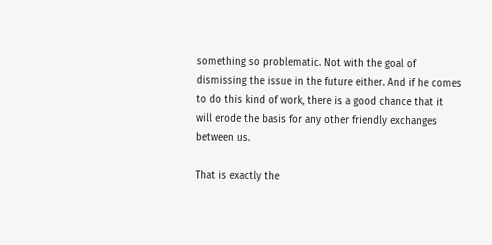something so problematic. Not with the goal of dismissing the issue in the future either. And if he comes to do this kind of work, there is a good chance that it will erode the basis for any other friendly exchanges between us.

That is exactly the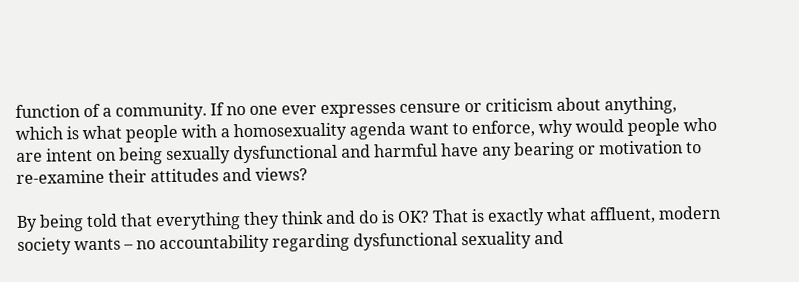function of a community. If no one ever expresses censure or criticism about anything, which is what people with a homosexuality agenda want to enforce, why would people who are intent on being sexually dysfunctional and harmful have any bearing or motivation to re-examine their attitudes and views?

By being told that everything they think and do is OK? That is exactly what affluent, modern society wants – no accountability regarding dysfunctional sexuality and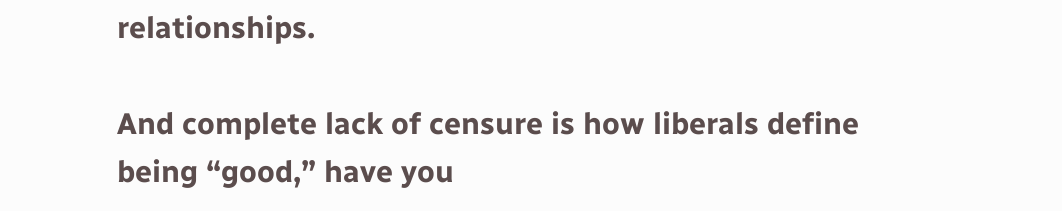relationships.

And complete lack of censure is how liberals define being “good,” have you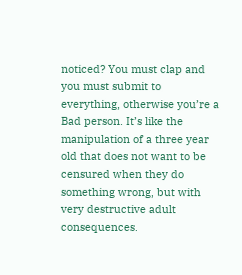noticed? You must clap and you must submit to everything, otherwise you’re a Bad person. It’s like the manipulation of a three year old that does not want to be censured when they do something wrong, but with very destructive adult consequences.